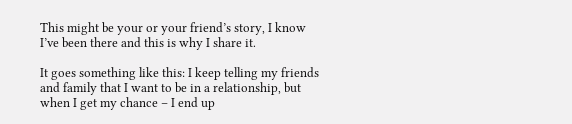This might be your or your friend’s story, I know I’ve been there and this is why I share it.

It goes something like this: I keep telling my friends and family that I want to be in a relationship, but when I get my chance – I end up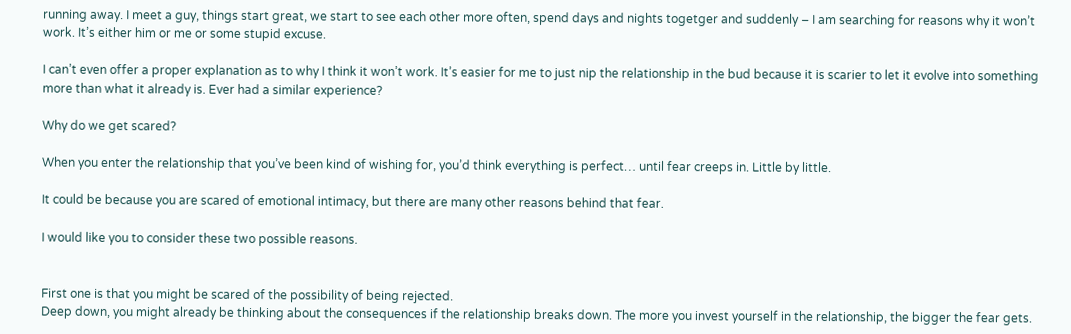running away. I meet a guy, things start great, we start to see each other more often, spend days and nights togetger and suddenly – I am searching for reasons why it won’t work. It’s either him or me or some stupid excuse.

I can’t even offer a proper explanation as to why I think it won’t work. It’s easier for me to just nip the relationship in the bud because it is scarier to let it evolve into something more than what it already is. Ever had a similar experience?

Why do we get scared?

When you enter the relationship that you’ve been kind of wishing for, you’d think everything is perfect… until fear creeps in. Little by little.

It could be because you are scared of emotional intimacy, but there are many other reasons behind that fear.

I would like you to consider these two possible reasons.


First one is that you might be scared of the possibility of being rejected.
Deep down, you might already be thinking about the consequences if the relationship breaks down. The more you invest yourself in the relationship, the bigger the fear gets.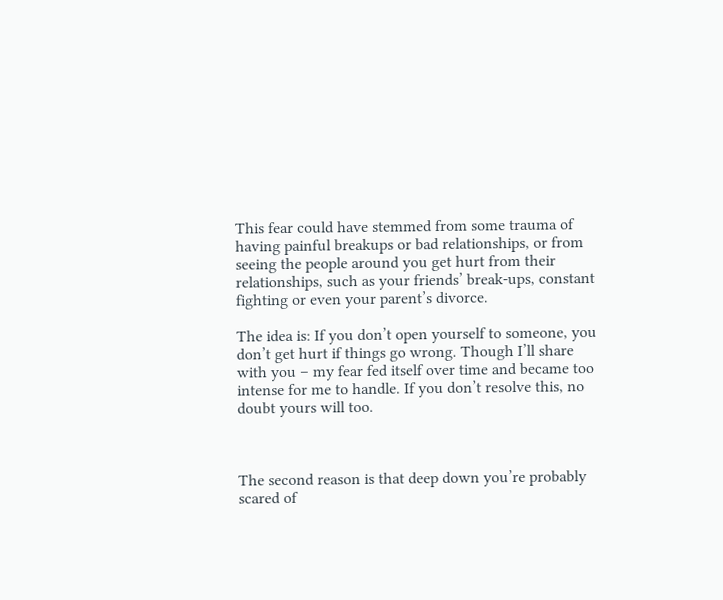This fear could have stemmed from some trauma of having painful breakups or bad relationships, or from seeing the people around you get hurt from their relationships, such as your friends’ break-ups, constant fighting or even your parent’s divorce.

The idea is: If you don’t open yourself to someone, you don’t get hurt if things go wrong. Though I’ll share with you – my fear fed itself over time and became too intense for me to handle. If you don’t resolve this, no doubt yours will too.



The second reason is that deep down you’re probably scared of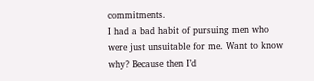commitments.
I had a bad habit of pursuing men who were just unsuitable for me. Want to know why? Because then I’d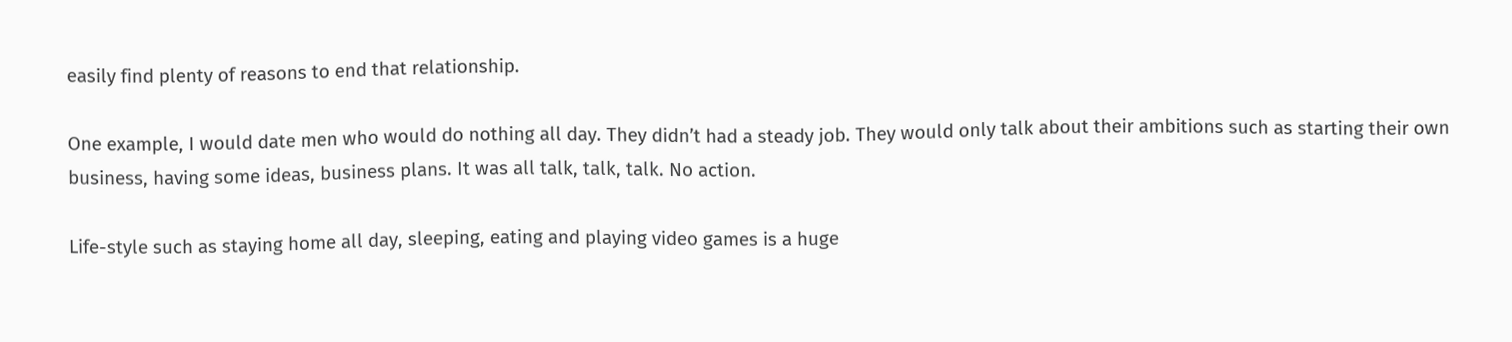easily find plenty of reasons to end that relationship.

One example, I would date men who would do nothing all day. They didn’t had a steady job. They would only talk about their ambitions such as starting their own business, having some ideas, business plans. It was all talk, talk, talk. No action.

Life-style such as staying home all day, sleeping, eating and playing video games is a huge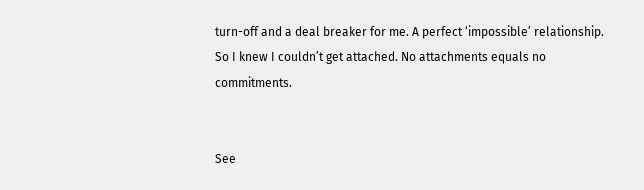turn-off and a deal breaker for me. A perfect ‘impossible’ relationship.
So I knew I couldn’t get attached. No attachments equals no commitments.


See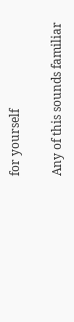for yourself

Any of this sounds familiar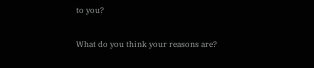to you?

What do you think your reasons are?